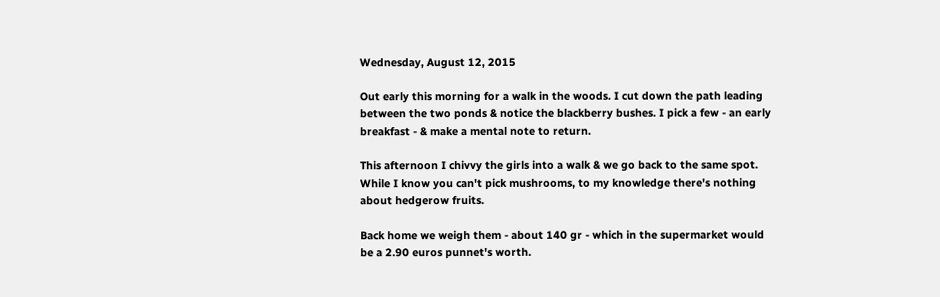Wednesday, August 12, 2015

Out early this morning for a walk in the woods. I cut down the path leading between the two ponds & notice the blackberry bushes. I pick a few - an early breakfast - & make a mental note to return.

This afternoon I chivvy the girls into a walk & we go back to the same spot. While I know you can't pick mushrooms, to my knowledge there's nothing about hedgerow fruits.

Back home we weigh them - about 140 gr - which in the supermarket would be a 2.90 euros punnet's worth.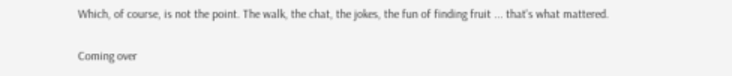Which, of course, is not the point. The walk, the chat, the jokes, the fun of finding fruit ... that's what mattered.

Coming over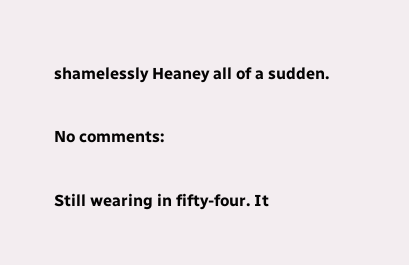shamelessly Heaney all of a sudden.

No comments:

Still wearing in fifty-four. It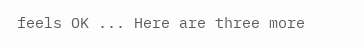feels OK ... Here are three more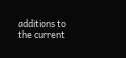additions to the current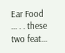Ear Food ... . . these two feat...